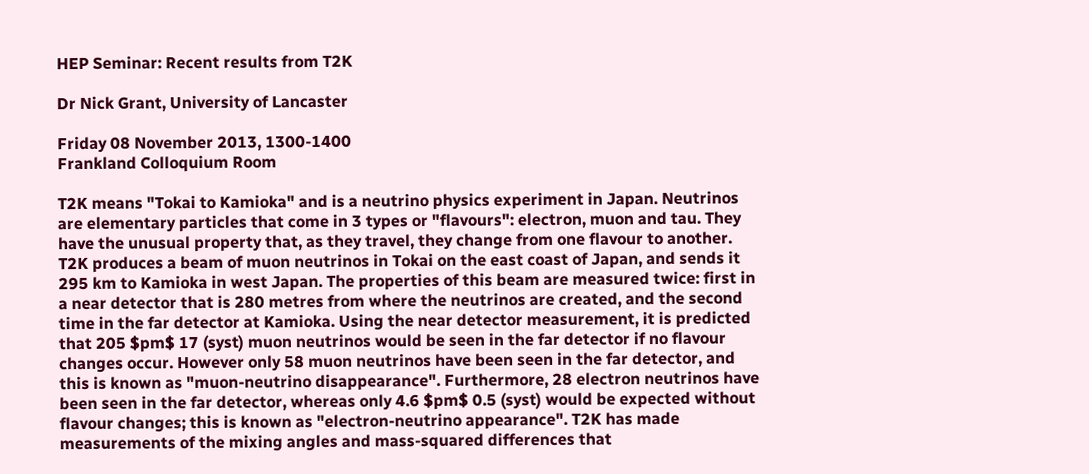HEP Seminar: Recent results from T2K

Dr Nick Grant, University of Lancaster

Friday 08 November 2013, 1300-1400
Frankland Colloquium Room

T2K means "Tokai to Kamioka" and is a neutrino physics experiment in Japan. Neutrinos are elementary particles that come in 3 types or "flavours": electron, muon and tau. They have the unusual property that, as they travel, they change from one flavour to another. T2K produces a beam of muon neutrinos in Tokai on the east coast of Japan, and sends it 295 km to Kamioka in west Japan. The properties of this beam are measured twice: first in a near detector that is 280 metres from where the neutrinos are created, and the second time in the far detector at Kamioka. Using the near detector measurement, it is predicted that 205 $pm$ 17 (syst) muon neutrinos would be seen in the far detector if no flavour changes occur. However only 58 muon neutrinos have been seen in the far detector, and this is known as "muon-neutrino disappearance". Furthermore, 28 electron neutrinos have been seen in the far detector, whereas only 4.6 $pm$ 0.5 (syst) would be expected without flavour changes; this is known as "electron-neutrino appearance". T2K has made measurements of the mixing angles and mass-squared differences that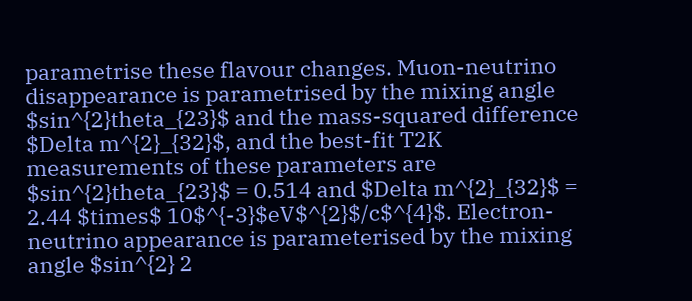parametrise these flavour changes. Muon-neutrino disappearance is parametrised by the mixing angle $sin^{2}theta_{23}$ and the mass-squared difference $Delta m^{2}_{32}$, and the best-fit T2K measurements of these parameters are $sin^{2}theta_{23}$ = 0.514 and $Delta m^{2}_{32}$ = 2.44 $times$ 10$^{-3}$eV$^{2}$/c$^{4}$. Electron-neutrino appearance is parameterised by the mixing angle $sin^{2} 2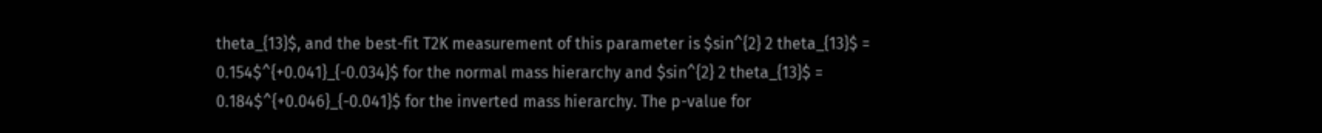theta_{13}$, and the best-fit T2K measurement of this parameter is $sin^{2} 2 theta_{13}$ = 0.154$^{+0.041}_{-0.034}$ for the normal mass hierarchy and $sin^{2} 2 theta_{13}$ = 0.184$^{+0.046}_{-0.041}$ for the inverted mass hierarchy. The p-value for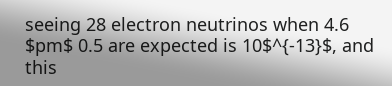seeing 28 electron neutrinos when 4.6 $pm$ 0.5 are expected is 10$^{-13}$, and this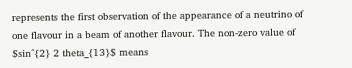represents the first observation of the appearance of a neutrino of one flavour in a beam of another flavour. The non-zero value of $sin^{2} 2 theta_{13}$ means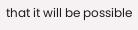that it will be possible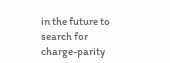in the future to search for charge-parity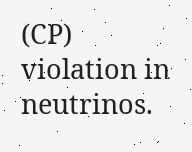(CP) violation in neutrinos.